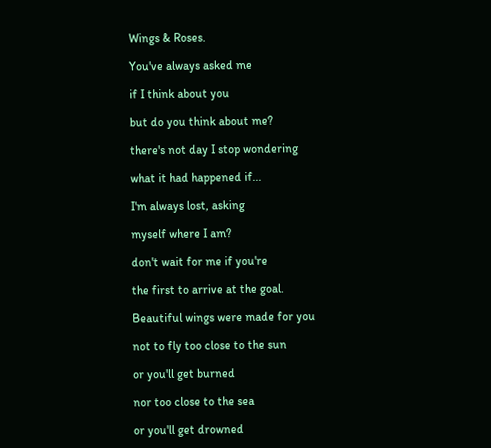Wings & Roses.

You've always asked me

if I think about you

but do you think about me?

there's not day I stop wondering

what it had happened if...

I'm always lost, asking

myself where I am?

don't wait for me if you're

the first to arrive at the goal.

Beautiful wings were made for you

not to fly too close to the sun

or you'll get burned

nor too close to the sea

or you'll get drowned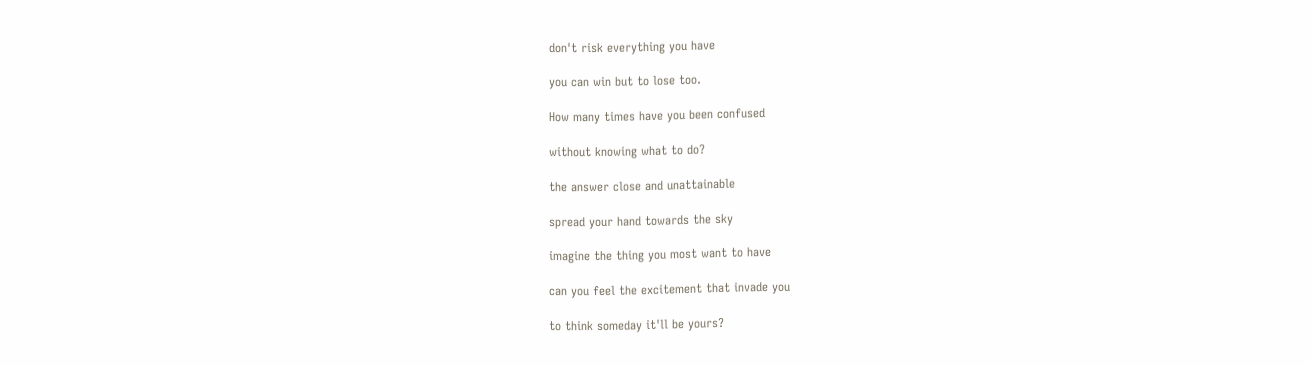don't risk everything you have

you can win but to lose too.

How many times have you been confused

without knowing what to do?

the answer close and unattainable

spread your hand towards the sky

imagine the thing you most want to have

can you feel the excitement that invade you

to think someday it'll be yours?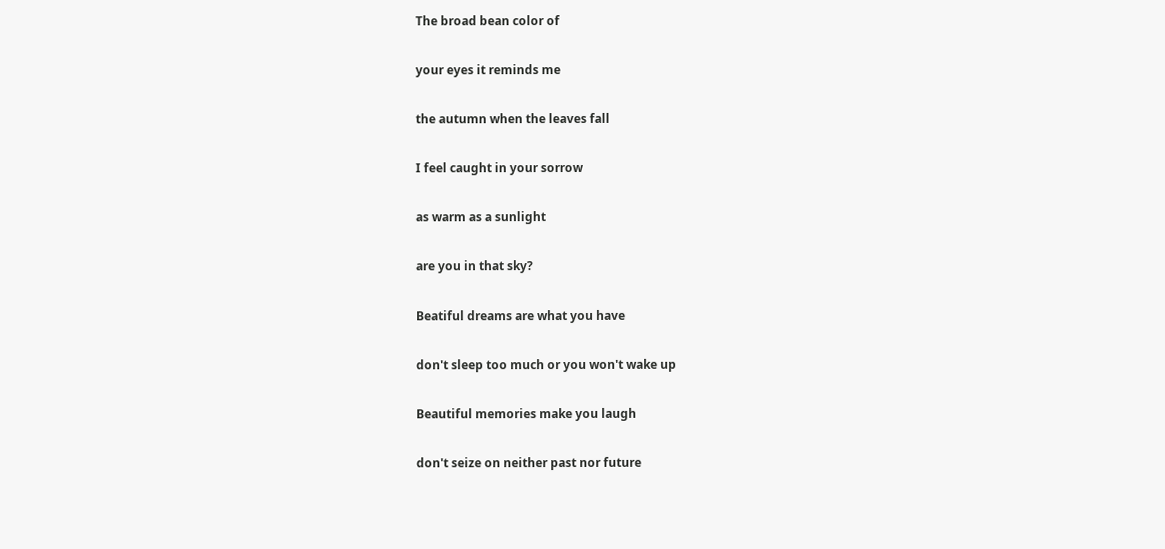The broad bean color of

your eyes it reminds me

the autumn when the leaves fall

I feel caught in your sorrow

as warm as a sunlight

are you in that sky?

Beatiful dreams are what you have

don't sleep too much or you won't wake up

Beautiful memories make you laugh

don't seize on neither past nor future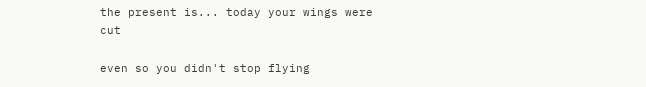the present is... today your wings were cut

even so you didn't stop flying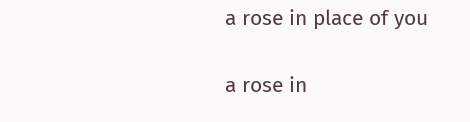a rose in place of you

a rose in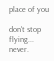place of you

don't stop flying... never.